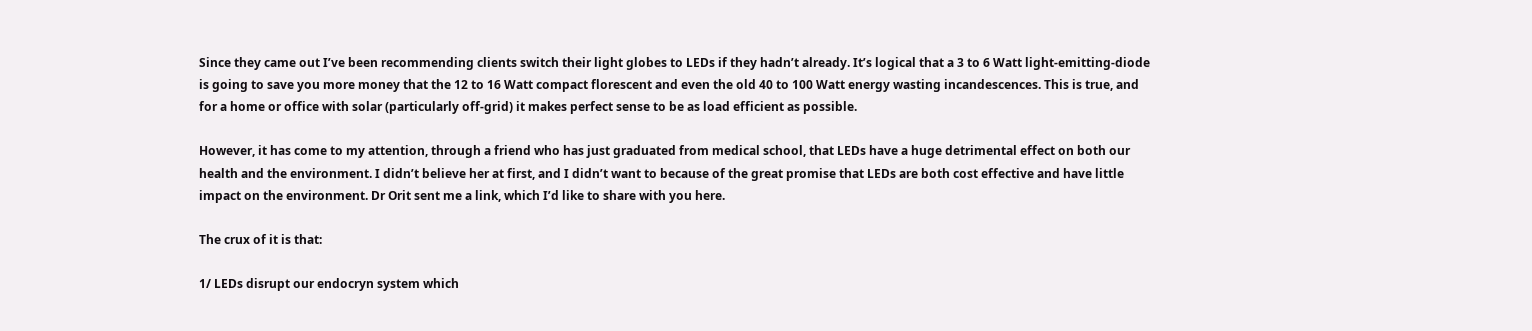Since they came out I’ve been recommending clients switch their light globes to LEDs if they hadn’t already. It’s logical that a 3 to 6 Watt light-emitting-diode is going to save you more money that the 12 to 16 Watt compact florescent and even the old 40 to 100 Watt energy wasting incandescences. This is true, and for a home or office with solar (particularly off-grid) it makes perfect sense to be as load efficient as possible.

However, it has come to my attention, through a friend who has just graduated from medical school, that LEDs have a huge detrimental effect on both our health and the environment. I didn’t believe her at first, and I didn’t want to because of the great promise that LEDs are both cost effective and have little impact on the environment. Dr Orit sent me a link, which I’d like to share with you here.

The crux of it is that:

1/ LEDs disrupt our endocryn system which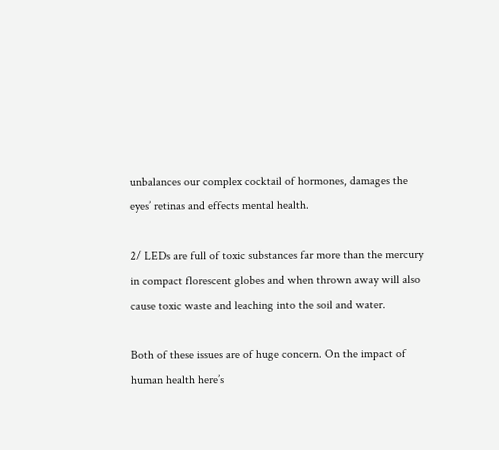unbalances our complex cocktail of hormones, damages the eyes’ retinas and effects mental health.

2/ LEDs are full of toxic substances far more than the mercury in compact florescent globes and when thrown away will also cause toxic waste and leaching into the soil and water.

Both of these issues are of huge concern. On the impact of human health here’s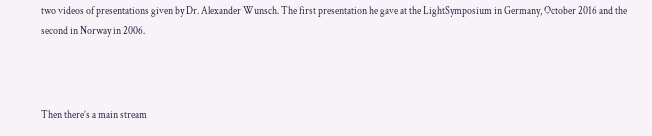two videos of presentations given by Dr. Alexander Wunsch. The first presentation he gave at the LightSymposium in Germany, October 2016 and the second in Norway in 2006.



Then there’s a main stream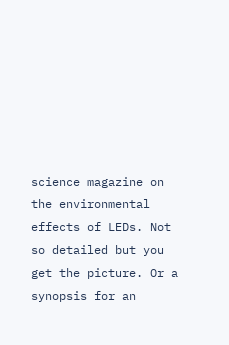science magazine on the environmental effects of LEDs. Not so detailed but you get the picture. Or a synopsis for an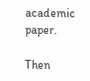academic paper.

Then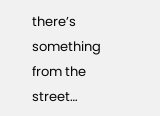there’s something from the street…